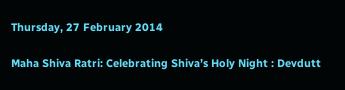Thursday, 27 February 2014

Maha Shiva Ratri: Celebrating Shiva’s Holy Night : Devdutt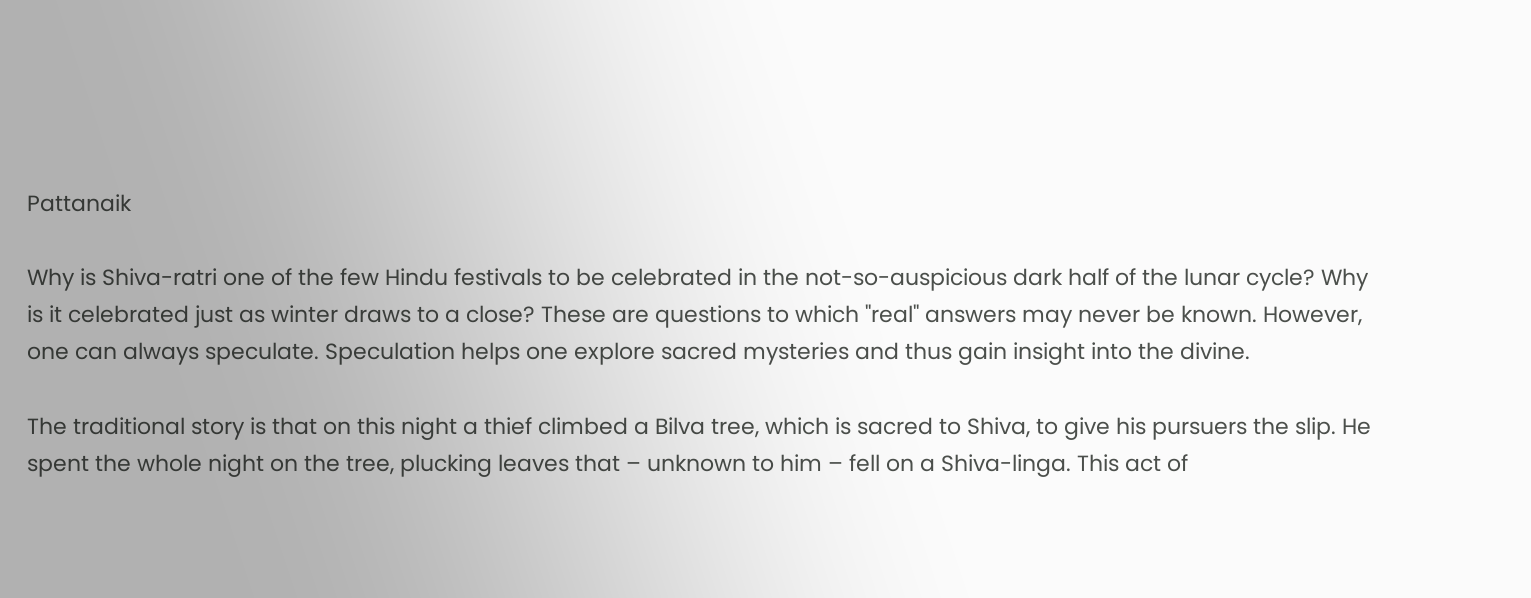Pattanaik

Why is Shiva-ratri one of the few Hindu festivals to be celebrated in the not-so-auspicious dark half of the lunar cycle? Why is it celebrated just as winter draws to a close? These are questions to which "real" answers may never be known. However, one can always speculate. Speculation helps one explore sacred mysteries and thus gain insight into the divine.

The traditional story is that on this night a thief climbed a Bilva tree, which is sacred to Shiva, to give his pursuers the slip. He spent the whole night on the tree, plucking leaves that – unknown to him – fell on a Shiva-linga. This act of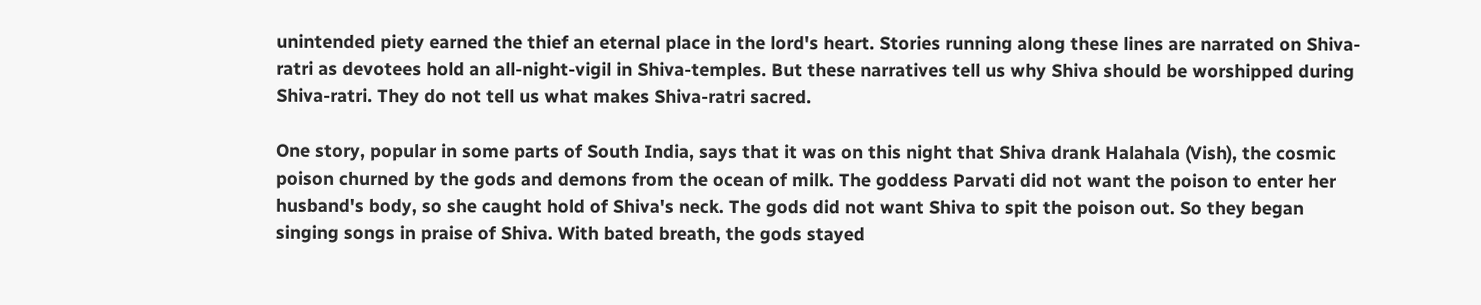unintended piety earned the thief an eternal place in the lord's heart. Stories running along these lines are narrated on Shiva-ratri as devotees hold an all-night-vigil in Shiva-temples. But these narratives tell us why Shiva should be worshipped during Shiva-ratri. They do not tell us what makes Shiva-ratri sacred.

One story, popular in some parts of South India, says that it was on this night that Shiva drank Halahala (Vish), the cosmic poison churned by the gods and demons from the ocean of milk. The goddess Parvati did not want the poison to enter her husband's body, so she caught hold of Shiva's neck. The gods did not want Shiva to spit the poison out. So they began singing songs in praise of Shiva. With bated breath, the gods stayed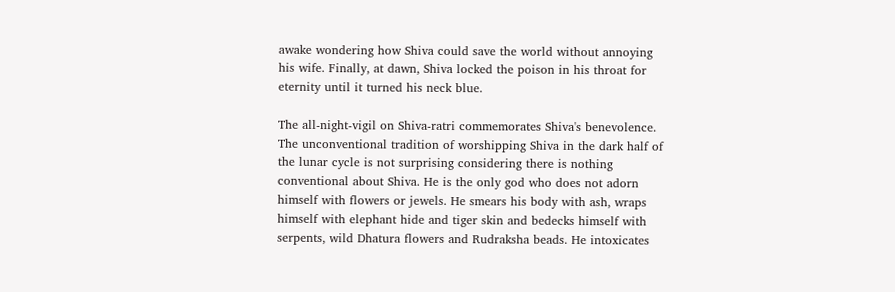awake wondering how Shiva could save the world without annoying his wife. Finally, at dawn, Shiva locked the poison in his throat for eternity until it turned his neck blue.

The all-night-vigil on Shiva-ratri commemorates Shiva's benevolence.
The unconventional tradition of worshipping Shiva in the dark half of the lunar cycle is not surprising considering there is nothing conventional about Shiva. He is the only god who does not adorn himself with flowers or jewels. He smears his body with ash, wraps himself with elephant hide and tiger skin and bedecks himself with serpents, wild Dhatura flowers and Rudraksha beads. He intoxicates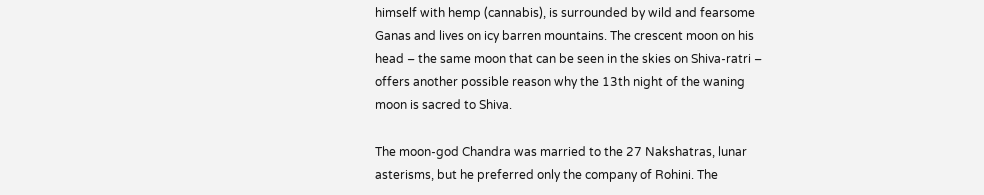himself with hemp (cannabis), is surrounded by wild and fearsome Ganas and lives on icy barren mountains. The crescent moon on his head – the same moon that can be seen in the skies on Shiva-ratri – offers another possible reason why the 13th night of the waning moon is sacred to Shiva.

The moon-god Chandra was married to the 27 Nakshatras, lunar asterisms, but he preferred only the company of Rohini. The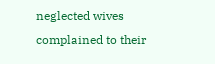neglected wives complained to their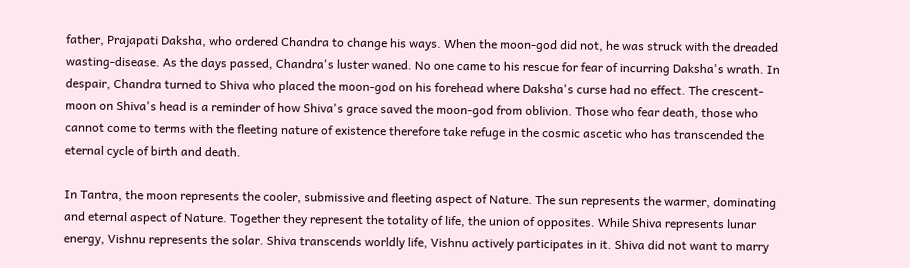father, Prajapati Daksha, who ordered Chandra to change his ways. When the moon-god did not, he was struck with the dreaded wasting-disease. As the days passed, Chandra's luster waned. No one came to his rescue for fear of incurring Daksha's wrath. In despair, Chandra turned to Shiva who placed the moon-god on his forehead where Daksha's curse had no effect. The crescent-moon on Shiva's head is a reminder of how Shiva's grace saved the moon-god from oblivion. Those who fear death, those who cannot come to terms with the fleeting nature of existence therefore take refuge in the cosmic ascetic who has transcended the eternal cycle of birth and death.

In Tantra, the moon represents the cooler, submissive and fleeting aspect of Nature. The sun represents the warmer, dominating and eternal aspect of Nature. Together they represent the totality of life, the union of opposites. While Shiva represents lunar energy, Vishnu represents the solar. Shiva transcends worldly life, Vishnu actively participates in it. Shiva did not want to marry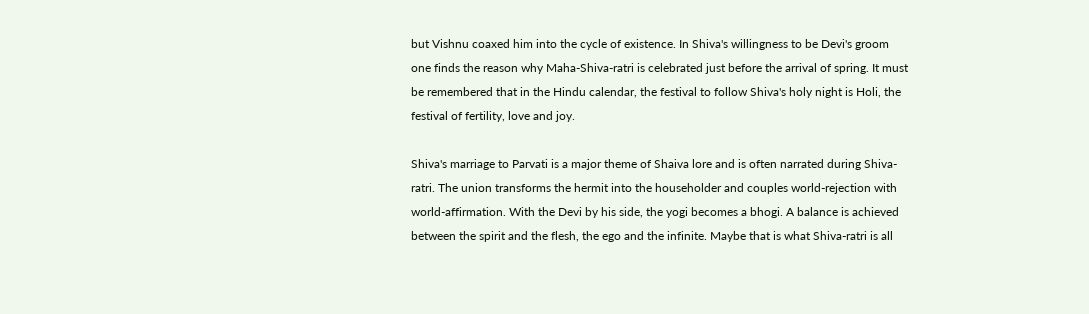but Vishnu coaxed him into the cycle of existence. In Shiva's willingness to be Devi's groom one finds the reason why Maha-Shiva-ratri is celebrated just before the arrival of spring. It must be remembered that in the Hindu calendar, the festival to follow Shiva's holy night is Holi, the festival of fertility, love and joy.

Shiva's marriage to Parvati is a major theme of Shaiva lore and is often narrated during Shiva-ratri. The union transforms the hermit into the householder and couples world-rejection with world-affirmation. With the Devi by his side, the yogi becomes a bhogi. A balance is achieved between the spirit and the flesh, the ego and the infinite. Maybe that is what Shiva-ratri is all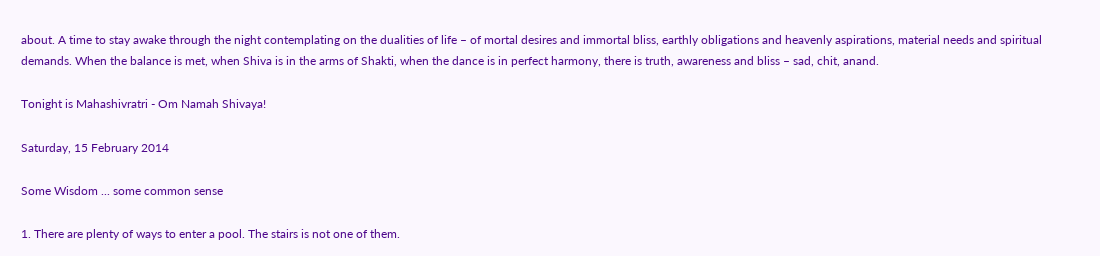about. A time to stay awake through the night contemplating on the dualities of life – of mortal desires and immortal bliss, earthly obligations and heavenly aspirations, material needs and spiritual demands. When the balance is met, when Shiva is in the arms of Shakti, when the dance is in perfect harmony, there is truth, awareness and bliss – sad, chit, anand.

Tonight is Mahashivratri - Om Namah Shivaya!

Saturday, 15 February 2014

Some Wisdom ... some common sense

1. There are plenty of ways to enter a pool. The stairs is not one of them.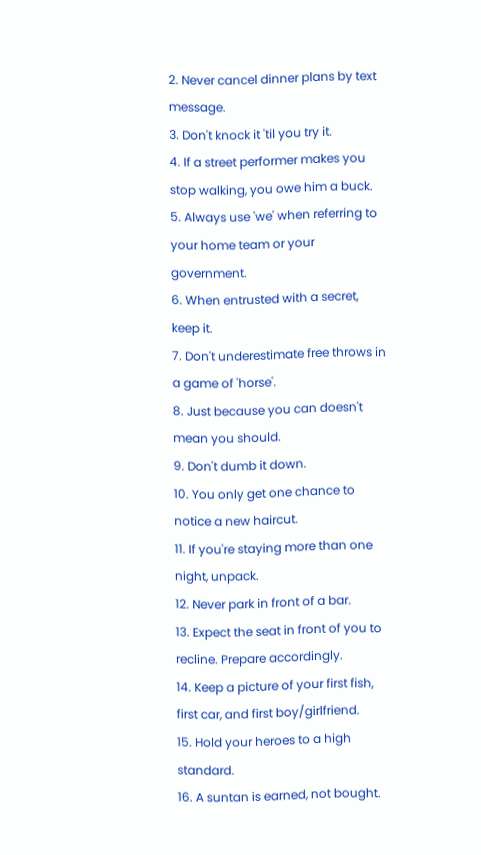2. Never cancel dinner plans by text message.
3. Don't knock it 'til you try it.
4. If a street performer makes you stop walking, you owe him a buck.
5. Always use 'we' when referring to your home team or your government.
6. When entrusted with a secret, keep it.
7. Don't underestimate free throws in a game of 'horse'.
8. Just because you can doesn't mean you should.
9. Don't dumb it down.
10. You only get one chance to notice a new haircut.
11. If you're staying more than one night, unpack.
12. Never park in front of a bar.
13. Expect the seat in front of you to recline. Prepare accordingly.
14. Keep a picture of your first fish, first car, and first boy/girlfriend.
15. Hold your heroes to a high standard.
16. A suntan is earned, not bought.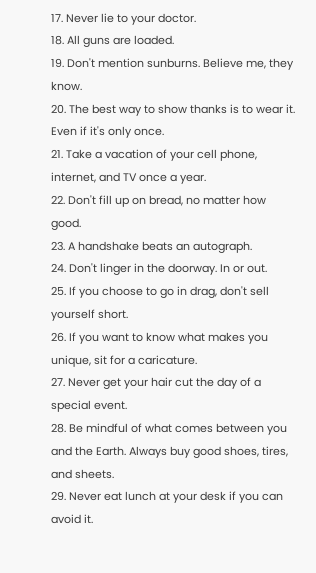17. Never lie to your doctor.
18. All guns are loaded.
19. Don't mention sunburns. Believe me, they know.
20. The best way to show thanks is to wear it. Even if it's only once.
21. Take a vacation of your cell phone, internet, and TV once a year.
22. Don't fill up on bread, no matter how good.
23. A handshake beats an autograph.
24. Don't linger in the doorway. In or out.
25. If you choose to go in drag, don't sell yourself short.
26. If you want to know what makes you unique, sit for a caricature.
27. Never get your hair cut the day of a special event.
28. Be mindful of what comes between you and the Earth. Always buy good shoes, tires, and sheets.
29. Never eat lunch at your desk if you can avoid it.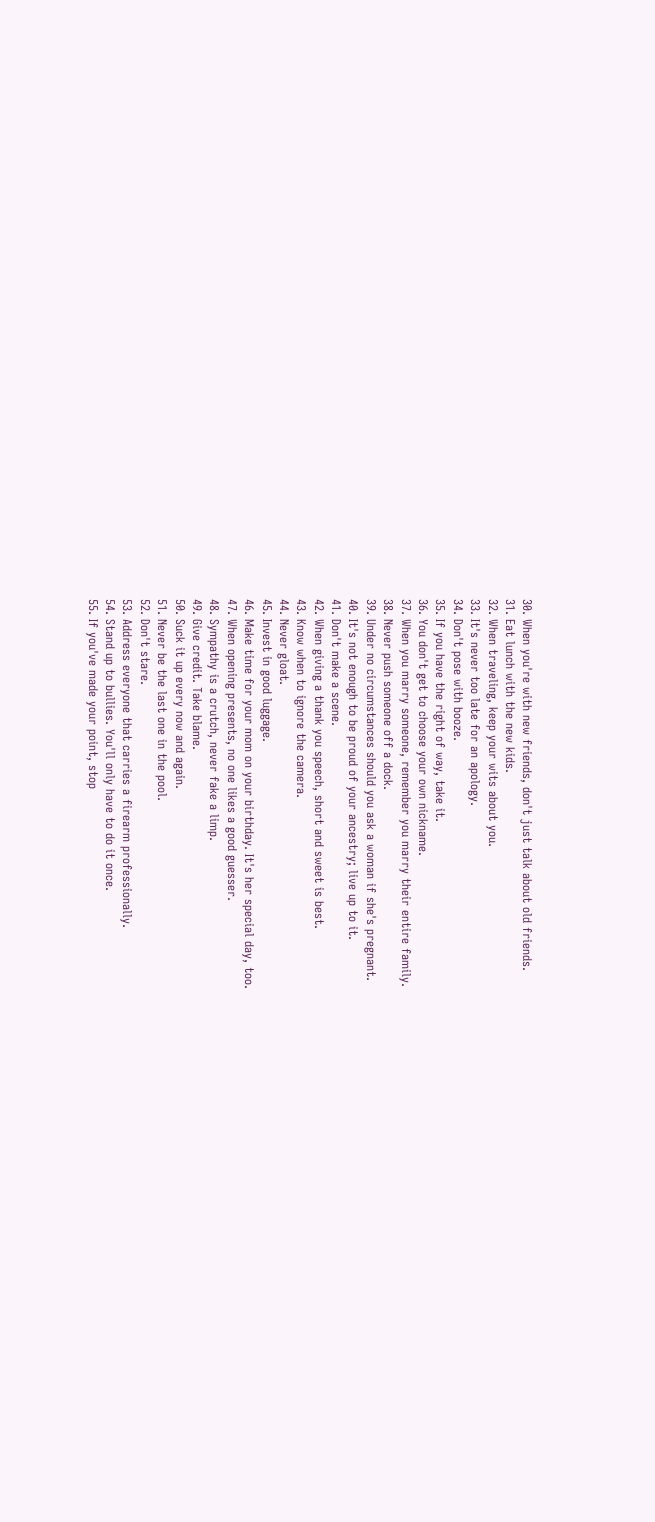30. When you're with new friends, don't just talk about old friends.
31. Eat lunch with the new kids.
32. When traveling, keep your wits about you.
33. It's never too late for an apology.
34. Don't pose with booze.
35. If you have the right of way, take it.
36. You don't get to choose your own nickname.
37. When you marry someone, remember you marry their entire family.
38. Never push someone off a dock.
39. Under no circumstances should you ask a woman if she's pregnant.
40. It's not enough to be proud of your ancestry; live up to it.
41. Don't make a scene.
42. When giving a thank you speech, short and sweet is best.
43. Know when to ignore the camera.
44. Never gloat.
45. Invest in good luggage.
46. Make time for your mom on your birthday. It's her special day, too.
47. When opening presents, no one likes a good guesser.
48. Sympathy is a crutch, never fake a limp.
49. Give credit. Take blame.
50. Suck it up every now and again.
51. Never be the last one in the pool.
52. Don't stare.
53. Address everyone that carries a firearm professionally.
54. Stand up to bullies. You'll only have to do it once.
55. If you've made your point, stop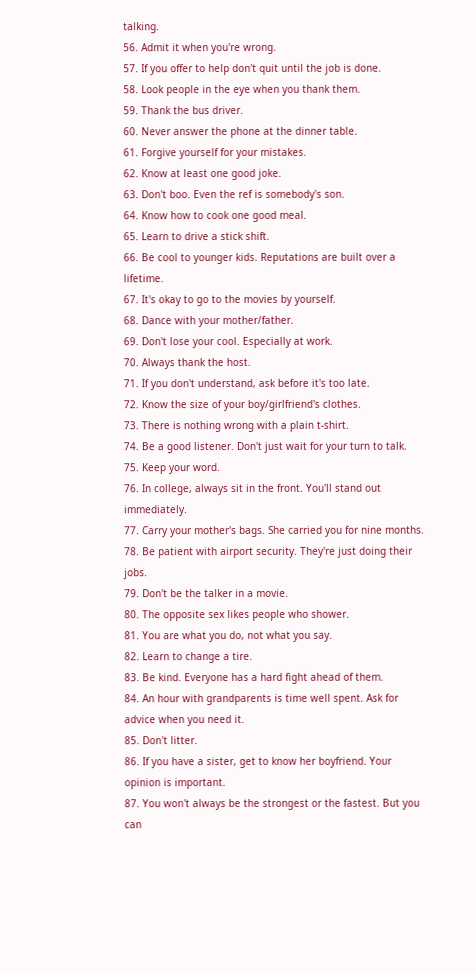talking.
56. Admit it when you're wrong.
57. If you offer to help don't quit until the job is done.
58. Look people in the eye when you thank them.
59. Thank the bus driver.
60. Never answer the phone at the dinner table.
61. Forgive yourself for your mistakes.
62. Know at least one good joke.
63. Don't boo. Even the ref is somebody's son.
64. Know how to cook one good meal.
65. Learn to drive a stick shift.
66. Be cool to younger kids. Reputations are built over a lifetime.
67. It's okay to go to the movies by yourself.
68. Dance with your mother/father.
69. Don't lose your cool. Especially at work.
70. Always thank the host.
71. If you don't understand, ask before it's too late.
72. Know the size of your boy/girlfriend's clothes.
73. There is nothing wrong with a plain t-shirt.
74. Be a good listener. Don't just wait for your turn to talk.
75. Keep your word.
76. In college, always sit in the front. You'll stand out immediately.
77. Carry your mother's bags. She carried you for nine months.
78. Be patient with airport security. They're just doing their jobs.
79. Don't be the talker in a movie.
80. The opposite sex likes people who shower.
81. You are what you do, not what you say.
82. Learn to change a tire.
83. Be kind. Everyone has a hard fight ahead of them.
84. An hour with grandparents is time well spent. Ask for advice when you need it.
85. Don't litter.
86. If you have a sister, get to know her boyfriend. Your opinion is important.
87. You won't always be the strongest or the fastest. But you can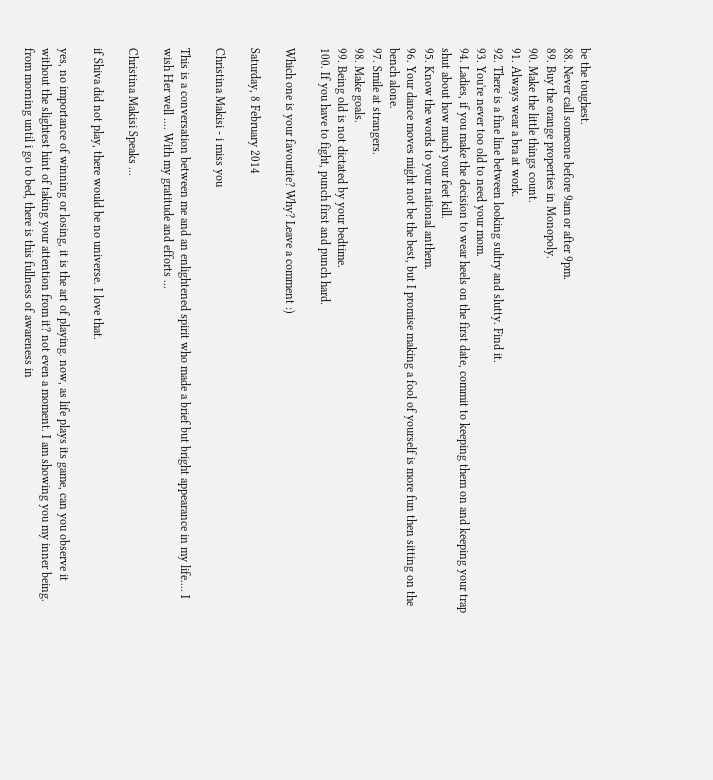be the toughest.
88. Never call someone before 9am or after 9pm.
89. Buy the orange properties in Monopoly.
90. Make the little things count.
91. Always wear a bra at work.
92. There is a fine line between looking sultry and slutty. Find it.
93. You're never too old to need your mom.
94. Ladies, if you make the decision to wear heels on the first date, commit to keeping them on and keeping your trap shut about how much your feet kill.
95. Know the words to your national anthem.
96. Your dance moves might not be the best, but I promise making a fool of yourself is more fun then sitting on the bench alone.
97. Smile at strangers.
98. Make goals.
99. Being old is not dictated by your bedtime.
100. If you have to fight, punch first and punch hard.

Which one is your favourite? Why? Leave a comment :)

Saturday, 8 February 2014

Christina Makisi - i miss you

This is a conversation between me and an enlightened spirit who made a brief but bright appearance in my life.... I wish Her well .... With my gratitude and efforts ...

Christina Makisi Speaks ...

if Shiva did not play, there would be no universe. I love that.

yes, no importance of winning or losing, it is the art of playing. now, as life plays its game, can you observe it without the slightest hint of taking your attention from it? not even a moment. I am showing you my inner being. from morning until i go to bed, there is this fullness of awareness in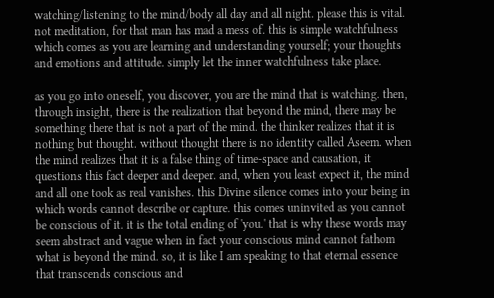watching/listening to the mind/body all day and all night. please this is vital. not meditation, for that man has mad a mess of. this is simple watchfulness which comes as you are learning and understanding yourself; your thoughts and emotions and attitude. simply let the inner watchfulness take place.

as you go into oneself, you discover, you are the mind that is watching. then, through insight, there is the realization that beyond the mind, there may be something there that is not a part of the mind. the thinker realizes that it is nothing but thought. without thought there is no identity called Aseem. when the mind realizes that it is a false thing of time-space and causation, it questions this fact deeper and deeper. and, when you least expect it, the mind and all one took as real vanishes. this Divine silence comes into your being in which words cannot describe or capture. this comes uninvited as you cannot be conscious of it. it is the total ending of 'you.' that is why these words may seem abstract and vague when in fact your conscious mind cannot fathom what is beyond the mind. so, it is like I am speaking to that eternal essence that transcends conscious and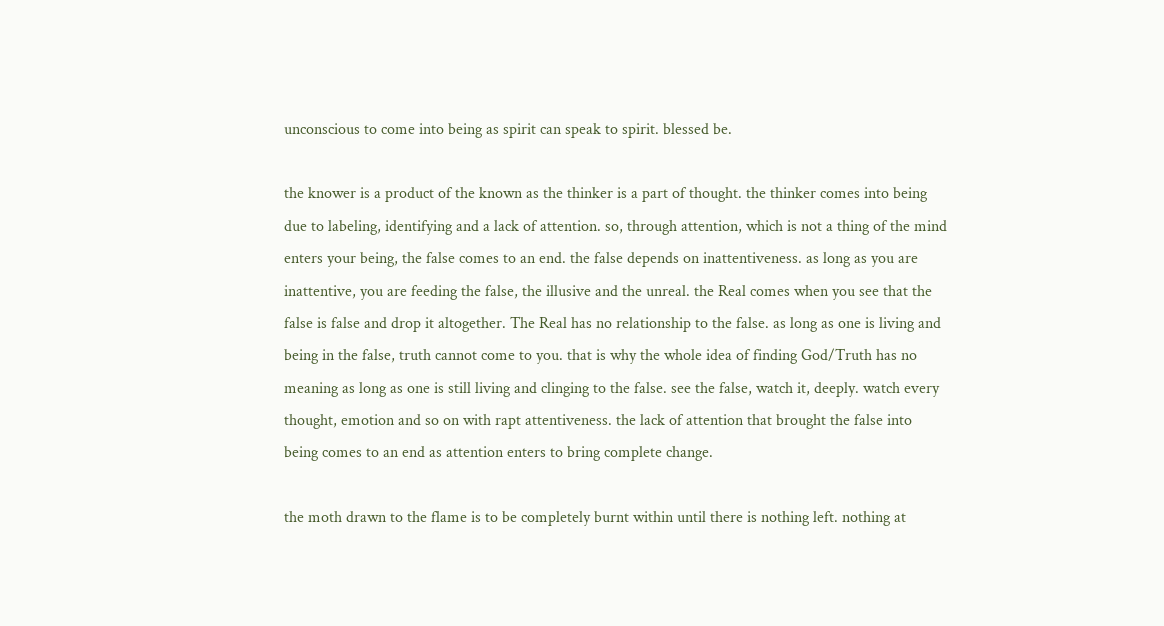unconscious to come into being as spirit can speak to spirit. blessed be.

the knower is a product of the known as the thinker is a part of thought. the thinker comes into being due to labeling, identifying and a lack of attention. so, through attention, which is not a thing of the mind enters your being, the false comes to an end. the false depends on inattentiveness. as long as you are inattentive, you are feeding the false, the illusive and the unreal. the Real comes when you see that the false is false and drop it altogether. The Real has no relationship to the false. as long as one is living and being in the false, truth cannot come to you. that is why the whole idea of finding God/Truth has no meaning as long as one is still living and clinging to the false. see the false, watch it, deeply. watch every thought, emotion and so on with rapt attentiveness. the lack of attention that brought the false into being comes to an end as attention enters to bring complete change.

the moth drawn to the flame is to be completely burnt within until there is nothing left. nothing at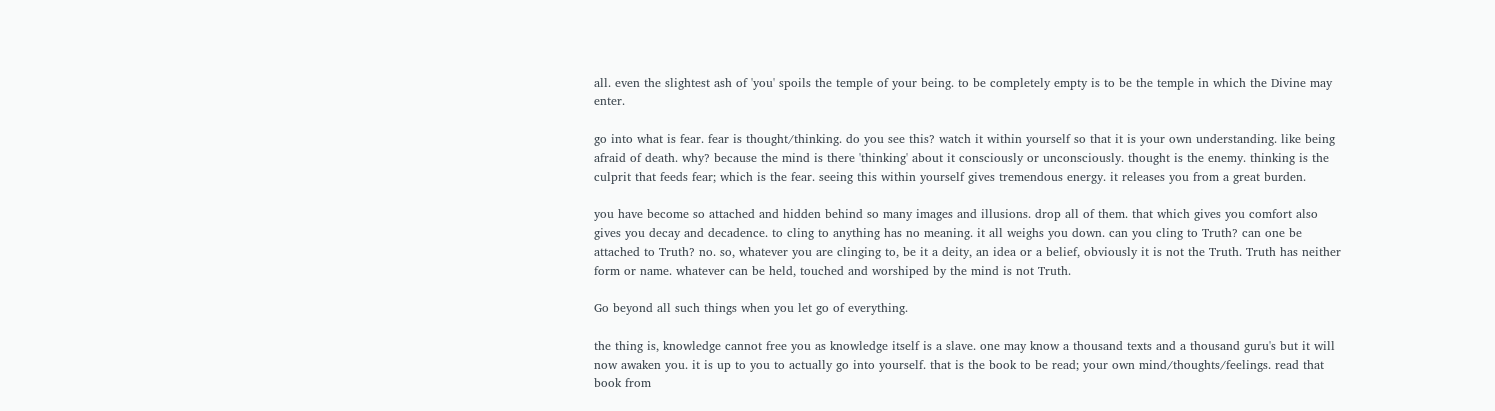all. even the slightest ash of 'you' spoils the temple of your being. to be completely empty is to be the temple in which the Divine may enter.

go into what is fear. fear is thought/thinking. do you see this? watch it within yourself so that it is your own understanding. like being afraid of death. why? because the mind is there 'thinking' about it consciously or unconsciously. thought is the enemy. thinking is the culprit that feeds fear; which is the fear. seeing this within yourself gives tremendous energy. it releases you from a great burden.

you have become so attached and hidden behind so many images and illusions. drop all of them. that which gives you comfort also gives you decay and decadence. to cling to anything has no meaning. it all weighs you down. can you cling to Truth? can one be attached to Truth? no. so, whatever you are clinging to, be it a deity, an idea or a belief, obviously it is not the Truth. Truth has neither form or name. whatever can be held, touched and worshiped by the mind is not Truth.

Go beyond all such things when you let go of everything.

the thing is, knowledge cannot free you as knowledge itself is a slave. one may know a thousand texts and a thousand guru's but it will now awaken you. it is up to you to actually go into yourself. that is the book to be read; your own mind/thoughts/feelings. read that book from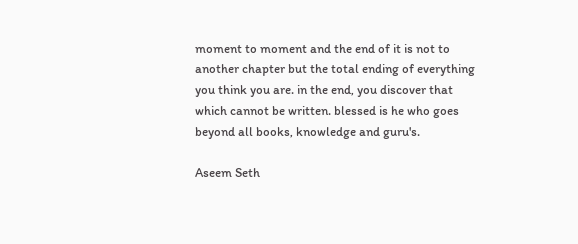moment to moment and the end of it is not to another chapter but the total ending of everything you think you are. in the end, you discover that which cannot be written. blessed is he who goes beyond all books, knowledge and guru's.

Aseem Seth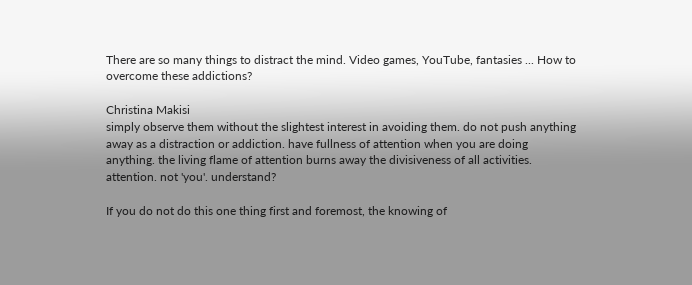There are so many things to distract the mind. Video games, YouTube, fantasies ... How to overcome these addictions?

Christina Makisi
simply observe them without the slightest interest in avoiding them. do not push anything away as a distraction or addiction. have fullness of attention when you are doing anything. the living flame of attention burns away the divisiveness of all activities. attention. not 'you'. understand?

If you do not do this one thing first and foremost, the knowing of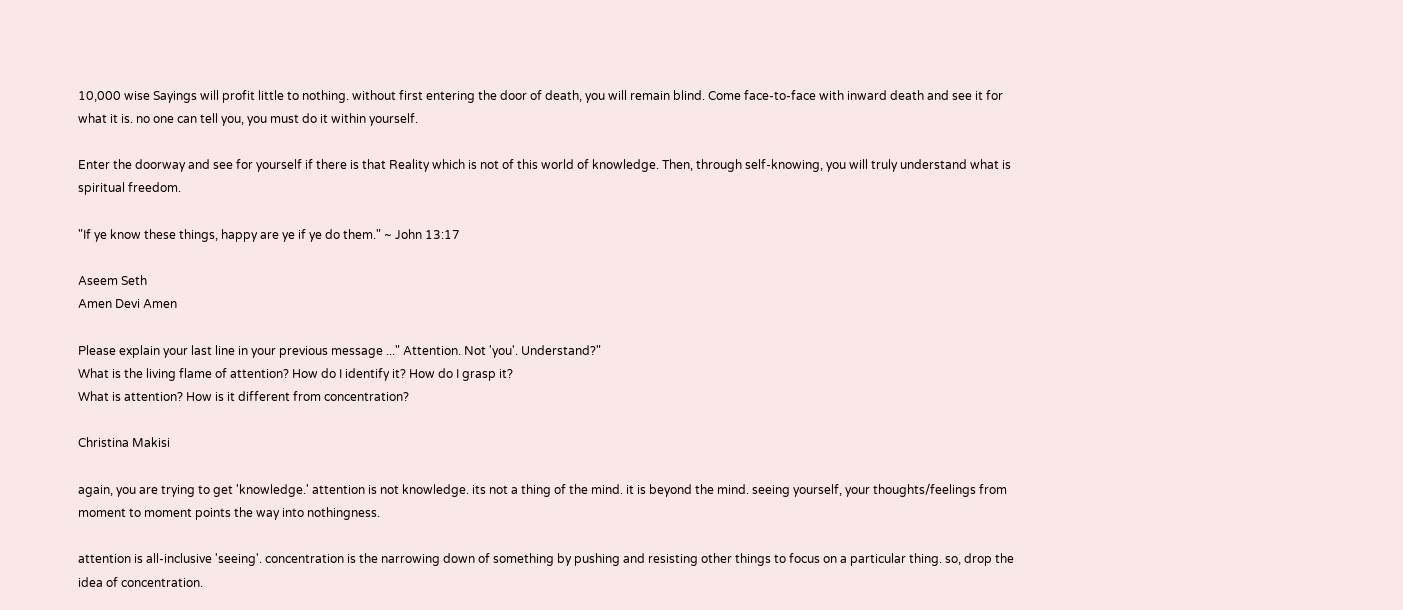10,000 wise Sayings will profit little to nothing. without first entering the door of death, you will remain blind. Come face-to-face with inward death and see it for what it is. no one can tell you, you must do it within yourself.

Enter the doorway and see for yourself if there is that Reality which is not of this world of knowledge. Then, through self-knowing, you will truly understand what is spiritual freedom.

"If ye know these things, happy are ye if ye do them." ~ John 13:17

Aseem Seth
Amen Devi Amen

Please explain your last line in your previous message ..." Attention. Not 'you'. Understand?"
What is the living flame of attention? How do I identify it? How do I grasp it?
What is attention? How is it different from concentration?

Christina Makisi

again, you are trying to get 'knowledge.' attention is not knowledge. its not a thing of the mind. it is beyond the mind. seeing yourself, your thoughts/feelings from moment to moment points the way into nothingness.

attention is all-inclusive 'seeing'. concentration is the narrowing down of something by pushing and resisting other things to focus on a particular thing. so, drop the idea of concentration.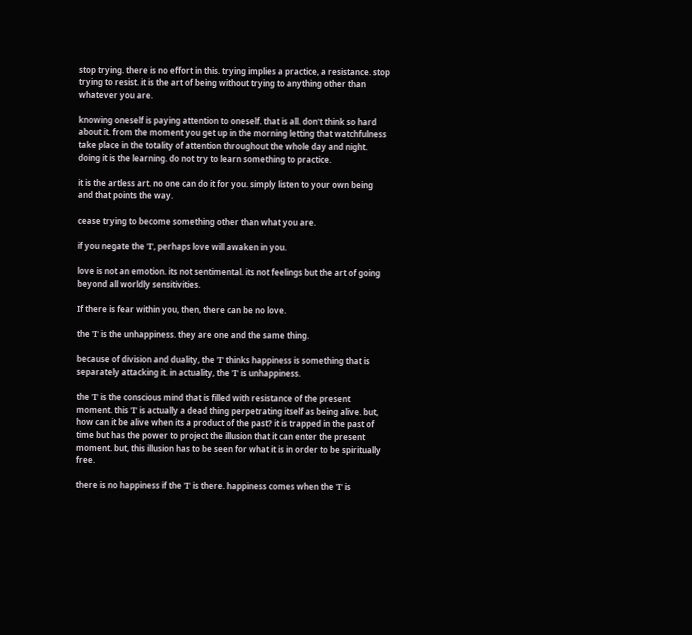stop trying. there is no effort in this. trying implies a practice, a resistance. stop trying to resist. it is the art of being without trying to anything other than whatever you are.

knowing oneself is paying attention to oneself. that is all. don't think so hard about it. from the moment you get up in the morning letting that watchfulness take place in the totality of attention throughout the whole day and night. doing it is the learning. do not try to learn something to practice.

it is the artless art. no one can do it for you. simply listen to your own being and that points the way.

cease trying to become something other than what you are.

if you negate the 'I', perhaps love will awaken in you.

love is not an emotion. its not sentimental. its not feelings but the art of going beyond all worldly sensitivities.

If there is fear within you, then, there can be no love.

the 'I' is the unhappiness. they are one and the same thing.

because of division and duality, the 'I' thinks happiness is something that is separately attacking it. in actuality, the 'I' is unhappiness.

the 'I' is the conscious mind that is filled with resistance of the present moment. this 'I' is actually a dead thing perpetrating itself as being alive. but, how can it be alive when its a product of the past? it is trapped in the past of time but has the power to project the illusion that it can enter the present moment. but, this illusion has to be seen for what it is in order to be spiritually free.

there is no happiness if the 'I' is there. happiness comes when the 'I' is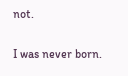not.

I was never born.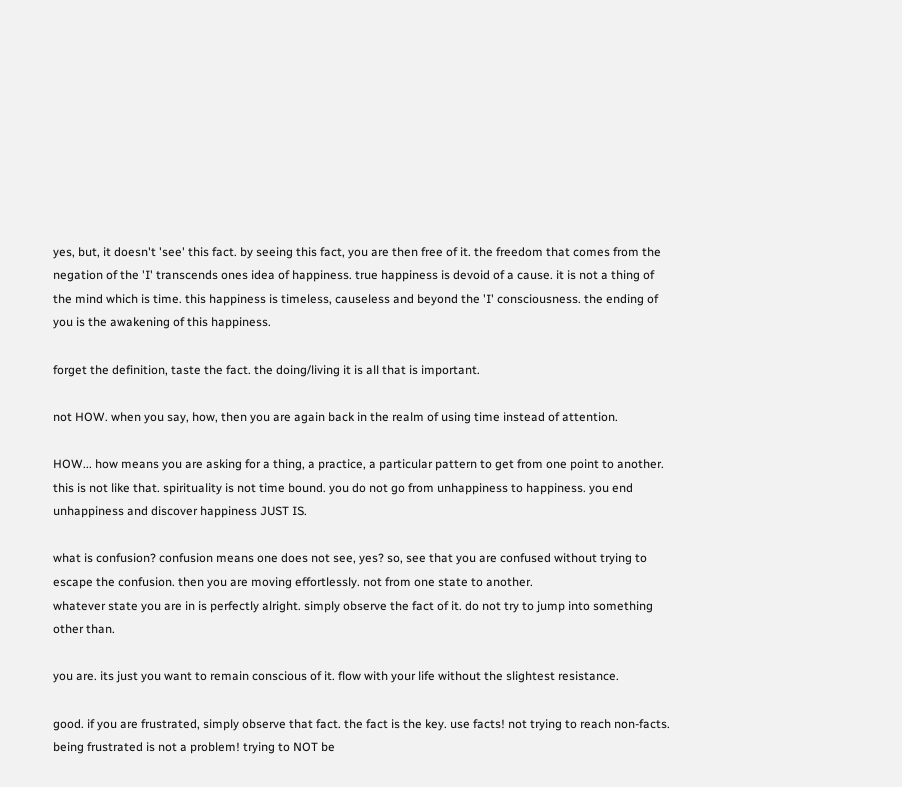yes, but, it doesn't 'see' this fact. by seeing this fact, you are then free of it. the freedom that comes from the negation of the 'I' transcends ones idea of happiness. true happiness is devoid of a cause. it is not a thing of the mind which is time. this happiness is timeless, causeless and beyond the 'I' consciousness. the ending of you is the awakening of this happiness.

forget the definition, taste the fact. the doing/living it is all that is important.

not HOW. when you say, how, then you are again back in the realm of using time instead of attention.

HOW... how means you are asking for a thing, a practice, a particular pattern to get from one point to another. this is not like that. spirituality is not time bound. you do not go from unhappiness to happiness. you end unhappiness and discover happiness JUST IS.

what is confusion? confusion means one does not see, yes? so, see that you are confused without trying to escape the confusion. then you are moving effortlessly. not from one state to another.
whatever state you are in is perfectly alright. simply observe the fact of it. do not try to jump into something other than.

you are. its just you want to remain conscious of it. flow with your life without the slightest resistance.

good. if you are frustrated, simply observe that fact. the fact is the key. use facts! not trying to reach non-facts. being frustrated is not a problem! trying to NOT be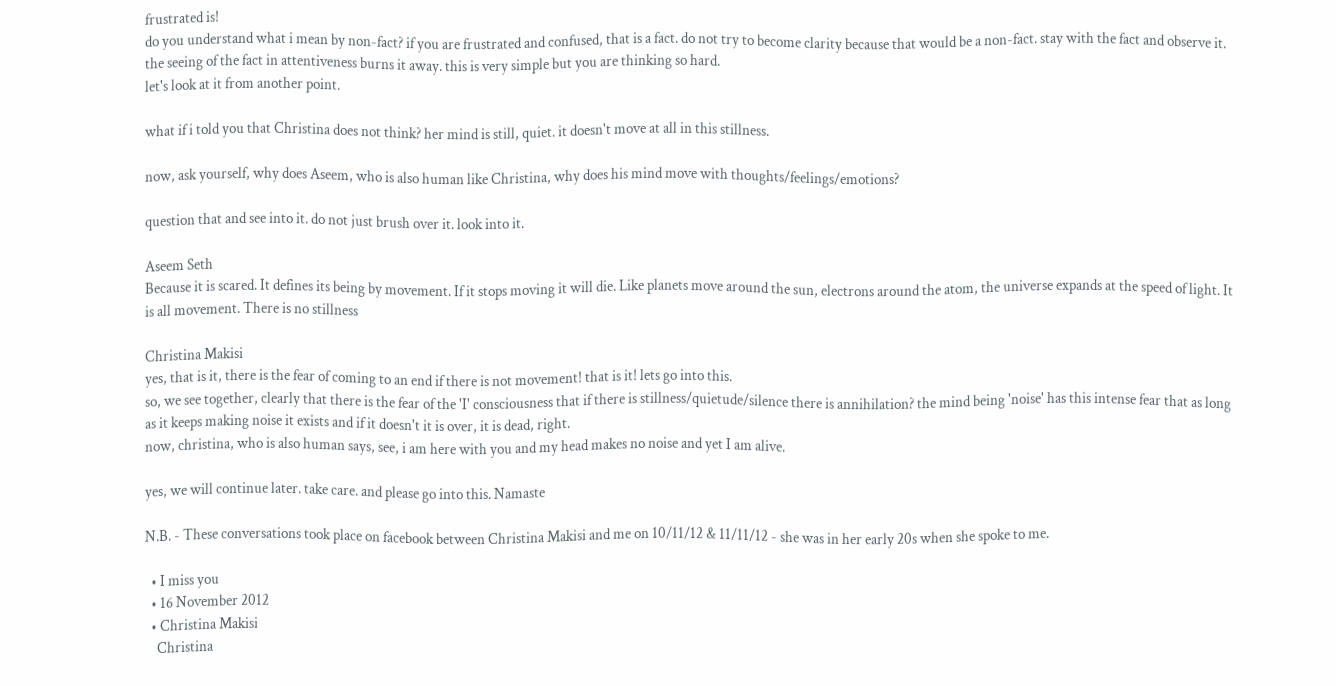frustrated is!
do you understand what i mean by non-fact? if you are frustrated and confused, that is a fact. do not try to become clarity because that would be a non-fact. stay with the fact and observe it. the seeing of the fact in attentiveness burns it away. this is very simple but you are thinking so hard.
let's look at it from another point.

what if i told you that Christina does not think? her mind is still, quiet. it doesn't move at all in this stillness.

now, ask yourself, why does Aseem, who is also human like Christina, why does his mind move with thoughts/feelings/emotions?

question that and see into it. do not just brush over it. look into it.

Aseem Seth
Because it is scared. It defines its being by movement. If it stops moving it will die. Like planets move around the sun, electrons around the atom, the universe expands at the speed of light. It is all movement. There is no stillness

Christina Makisi
yes, that is it, there is the fear of coming to an end if there is not movement! that is it! lets go into this.
so, we see together, clearly that there is the fear of the 'I' consciousness that if there is stillness/quietude/silence there is annihilation? the mind being 'noise' has this intense fear that as long as it keeps making noise it exists and if it doesn't it is over, it is dead, right.
now, christina, who is also human says, see, i am here with you and my head makes no noise and yet I am alive.

yes, we will continue later. take care. and please go into this. Namaste

N.B. - These conversations took place on facebook between Christina Makisi and me on 10/11/12 & 11/11/12 - she was in her early 20s when she spoke to me.

  • I miss you
  • 16 November 2012
  • Christina Makisi
    Christina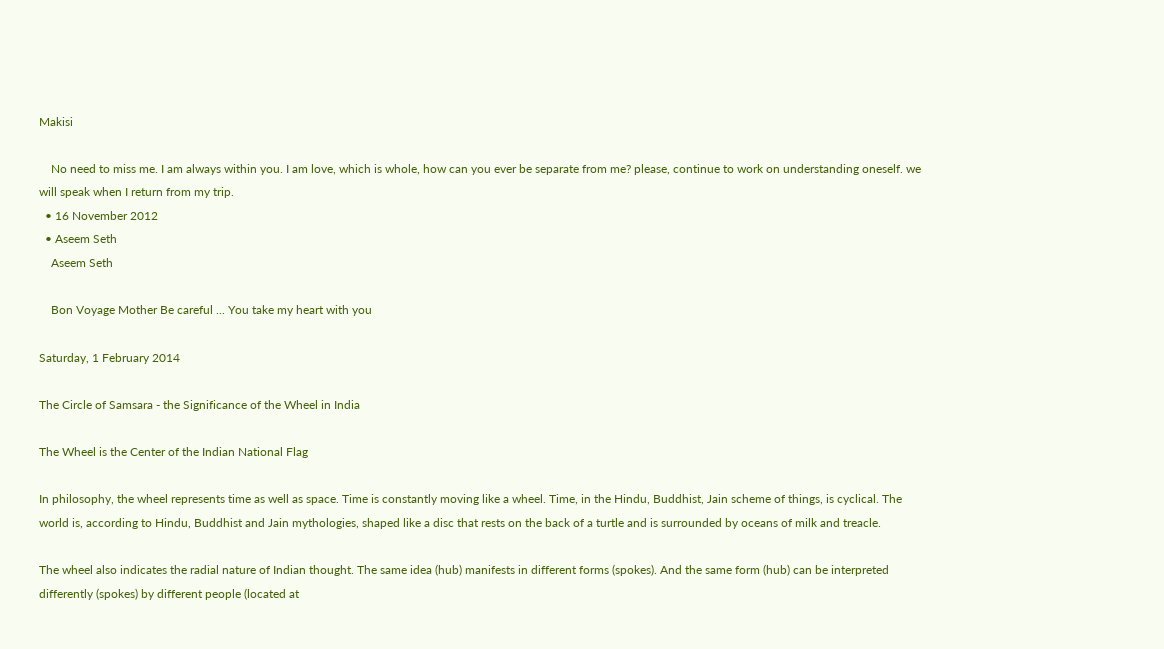Makisi

    No need to miss me. I am always within you. I am love, which is whole, how can you ever be separate from me? please, continue to work on understanding oneself. we will speak when I return from my trip.
  • 16 November 2012
  • Aseem Seth
    Aseem Seth

    Bon Voyage Mother Be careful ... You take my heart with you

Saturday, 1 February 2014

The Circle of Samsara - the Significance of the Wheel in India

The Wheel is the Center of the Indian National Flag

In philosophy, the wheel represents time as well as space. Time is constantly moving like a wheel. Time, in the Hindu, Buddhist, Jain scheme of things, is cyclical. The world is, according to Hindu, Buddhist and Jain mythologies, shaped like a disc that rests on the back of a turtle and is surrounded by oceans of milk and treacle.

The wheel also indicates the radial nature of Indian thought. The same idea (hub) manifests in different forms (spokes). And the same form (hub) can be interpreted differently (spokes) by different people (located at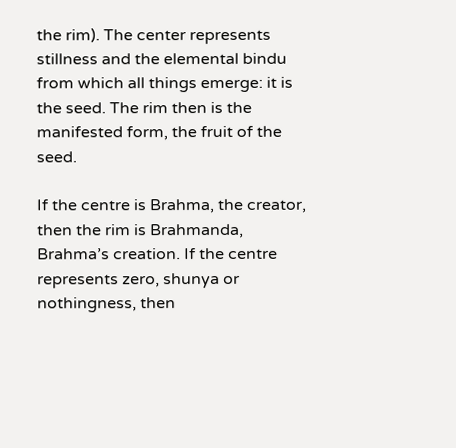the rim). The center represents stillness and the elemental bindu from which all things emerge: it is the seed. The rim then is the manifested form, the fruit of the seed.

If the centre is Brahma, the creator, then the rim is Brahmanda, Brahma’s creation. If the centre represents zero, shunya or nothingness, then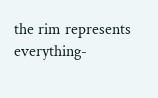the rim represents everything-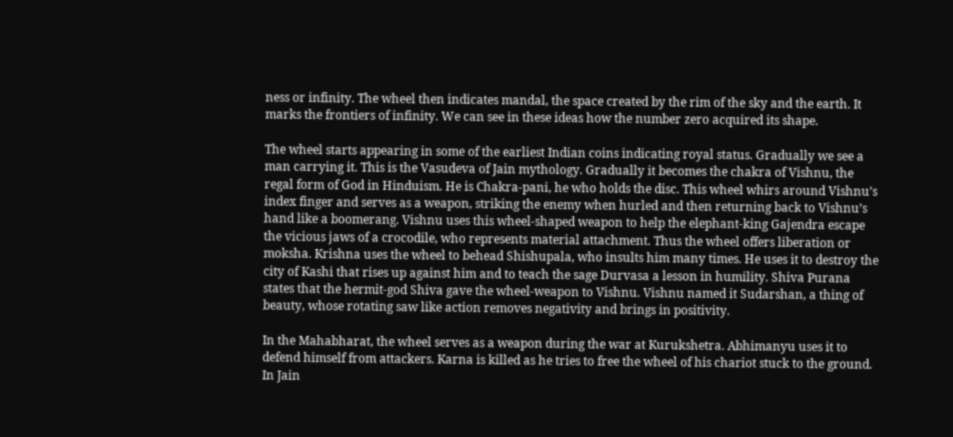ness or infinity. The wheel then indicates mandal, the space created by the rim of the sky and the earth. It marks the frontiers of infinity. We can see in these ideas how the number zero acquired its shape.

The wheel starts appearing in some of the earliest Indian coins indicating royal status. Gradually we see a man carrying it. This is the Vasudeva of Jain mythology. Gradually it becomes the chakra of Vishnu, the regal form of God in Hinduism. He is Chakra-pani, he who holds the disc. This wheel whirs around Vishnu’s index finger and serves as a weapon, striking the enemy when hurled and then returning back to Vishnu’s hand like a boomerang. Vishnu uses this wheel-shaped weapon to help the elephant-king Gajendra escape the vicious jaws of a crocodile, who represents material attachment. Thus the wheel offers liberation or moksha. Krishna uses the wheel to behead Shishupala, who insults him many times. He uses it to destroy the city of Kashi that rises up against him and to teach the sage Durvasa a lesson in humility. Shiva Purana states that the hermit-god Shiva gave the wheel-weapon to Vishnu. Vishnu named it Sudarshan, a thing of beauty, whose rotating saw like action removes negativity and brings in positivity.

In the Mahabharat, the wheel serves as a weapon during the war at Kurukshetra. Abhimanyu uses it to defend himself from attackers. Karna is killed as he tries to free the wheel of his chariot stuck to the ground. In Jain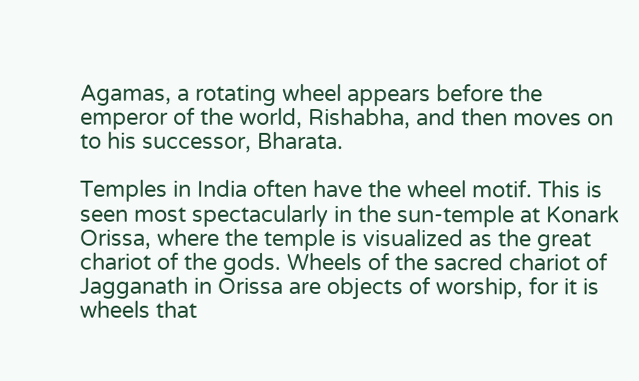Agamas, a rotating wheel appears before the emperor of the world, Rishabha, and then moves on to his successor, Bharata.

Temples in India often have the wheel motif. This is seen most spectacularly in the sun-temple at Konark Orissa, where the temple is visualized as the great chariot of the gods. Wheels of the sacred chariot of Jagganath in Orissa are objects of worship, for it is wheels that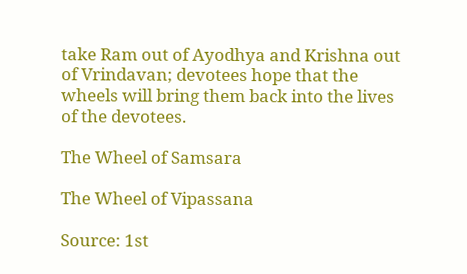take Ram out of Ayodhya and Krishna out of Vrindavan; devotees hope that the wheels will bring them back into the lives of the devotees.

The Wheel of Samsara

The Wheel of Vipassana

Source: 1st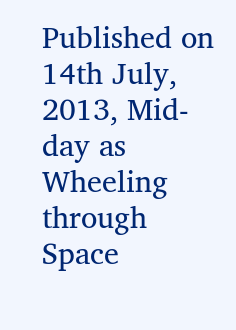Published on 14th July, 2013, Mid-day as Wheeling through Space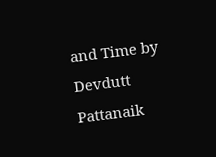and Time by Devdutt Pattanaik